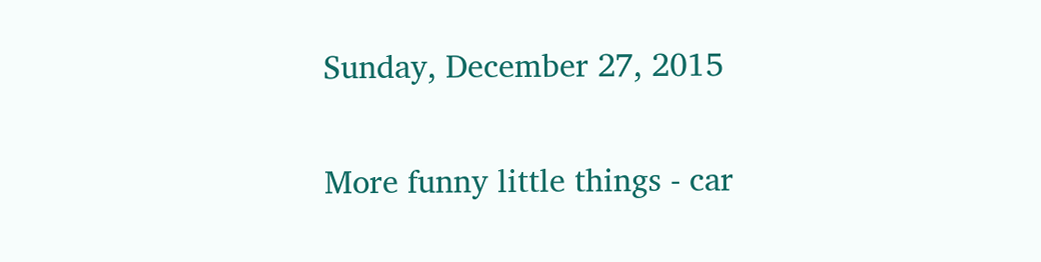Sunday, December 27, 2015

More funny little things - car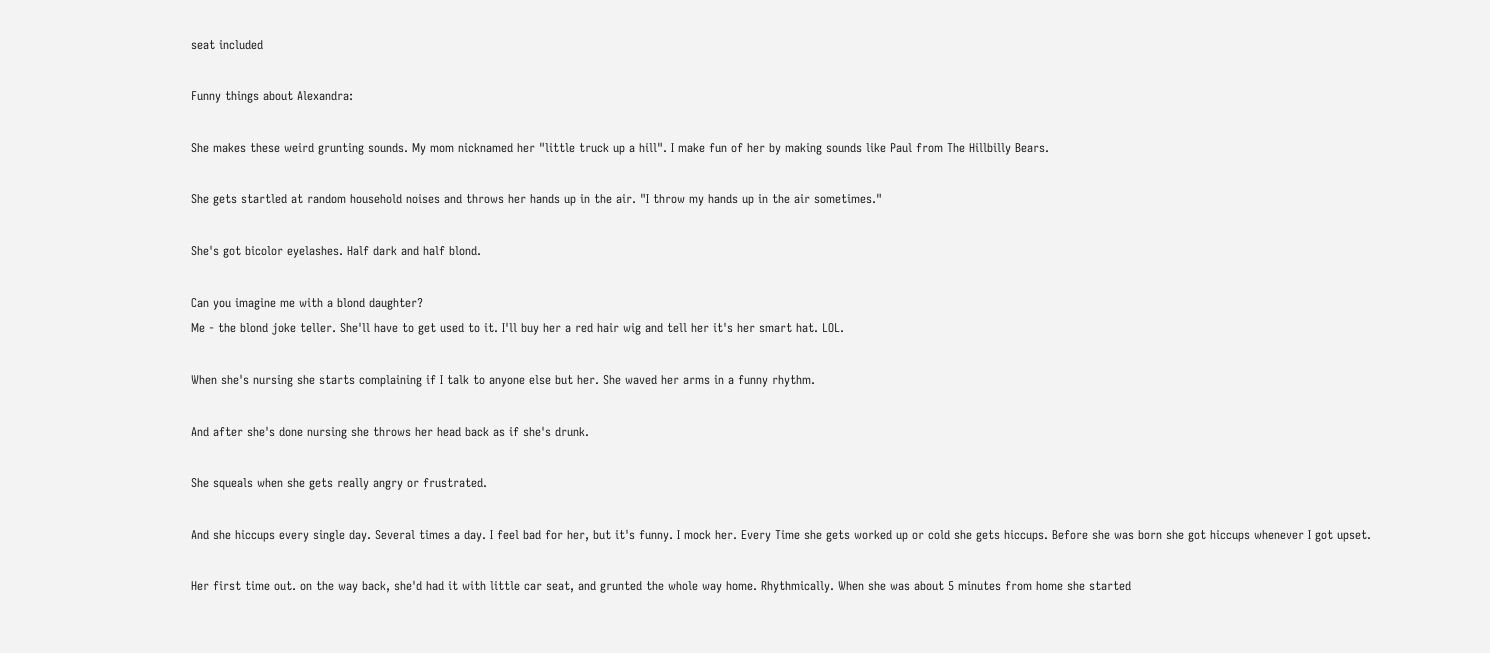seat included

Funny things about Alexandra:

She makes these weird grunting sounds. My mom nicknamed her "little truck up a hill". I make fun of her by making sounds like Paul from The Hillbilly Bears.

She gets startled at random household noises and throws her hands up in the air. "I throw my hands up in the air sometimes."

She's got bicolor eyelashes. Half dark and half blond.

Can you imagine me with a blond daughter?
Me - the blond joke teller. She'll have to get used to it. I'll buy her a red hair wig and tell her it's her smart hat. LOL.

When she's nursing she starts complaining if I talk to anyone else but her. She waved her arms in a funny rhythm.

And after she's done nursing she throws her head back as if she's drunk.

She squeals when she gets really angry or frustrated.

And she hiccups every single day. Several times a day. I feel bad for her, but it's funny. I mock her. Every Time she gets worked up or cold she gets hiccups. Before she was born she got hiccups whenever I got upset.

Her first time out. on the way back, she'd had it with little car seat, and grunted the whole way home. Rhythmically. When she was about 5 minutes from home she started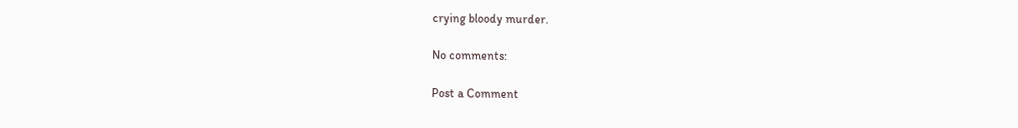crying bloody murder.

No comments:

Post a Comment